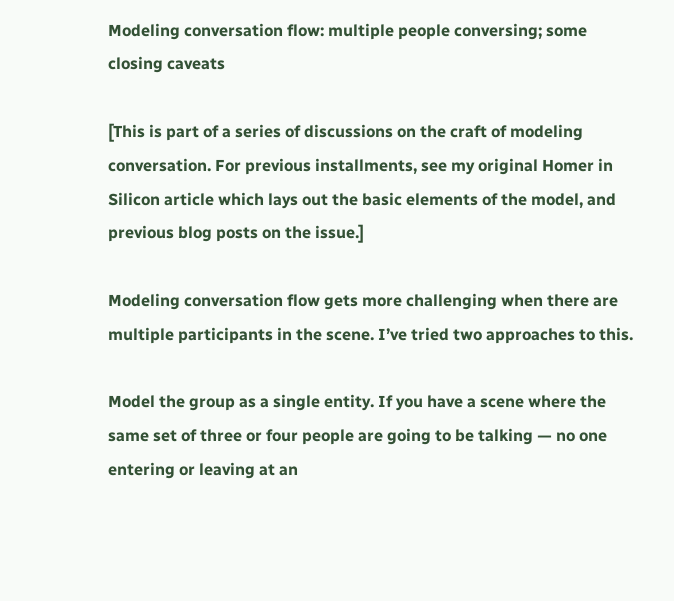Modeling conversation flow: multiple people conversing; some closing caveats

[This is part of a series of discussions on the craft of modeling conversation. For previous installments, see my original Homer in Silicon article which lays out the basic elements of the model, and previous blog posts on the issue.]

Modeling conversation flow gets more challenging when there are multiple participants in the scene. I’ve tried two approaches to this.

Model the group as a single entity. If you have a scene where the same set of three or four people are going to be talking — no one entering or leaving at an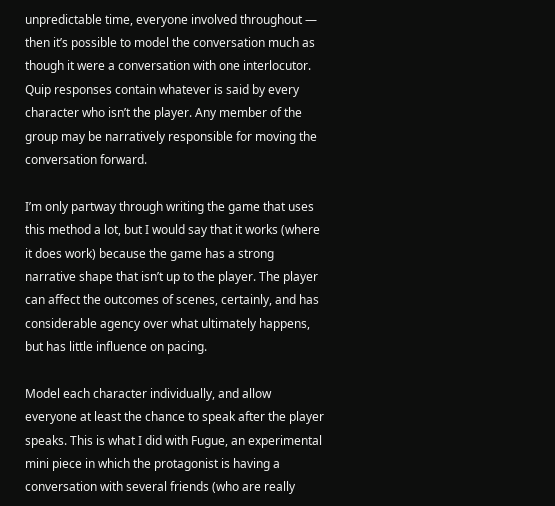unpredictable time, everyone involved throughout — then it’s possible to model the conversation much as though it were a conversation with one interlocutor. Quip responses contain whatever is said by every character who isn’t the player. Any member of the group may be narratively responsible for moving the conversation forward.

I’m only partway through writing the game that uses this method a lot, but I would say that it works (where it does work) because the game has a strong narrative shape that isn’t up to the player. The player can affect the outcomes of scenes, certainly, and has considerable agency over what ultimately happens, but has little influence on pacing.

Model each character individually, and allow everyone at least the chance to speak after the player speaks. This is what I did with Fugue, an experimental mini piece in which the protagonist is having a conversation with several friends (who are really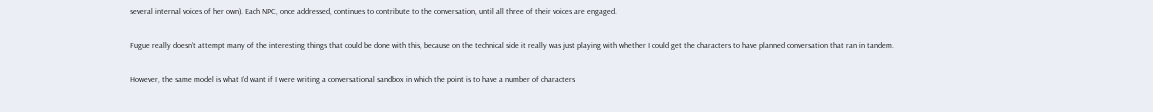several internal voices of her own). Each NPC, once addressed, continues to contribute to the conversation, until all three of their voices are engaged.

Fugue really doesn’t attempt many of the interesting things that could be done with this, because on the technical side it really was just playing with whether I could get the characters to have planned conversation that ran in tandem.

However, the same model is what I’d want if I were writing a conversational sandbox in which the point is to have a number of characters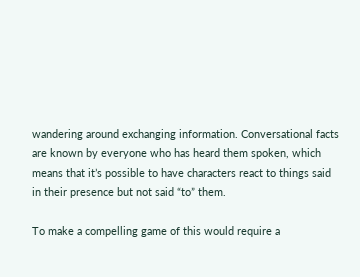wandering around exchanging information. Conversational facts are known by everyone who has heard them spoken, which means that it’s possible to have characters react to things said in their presence but not said “to” them.

To make a compelling game of this would require a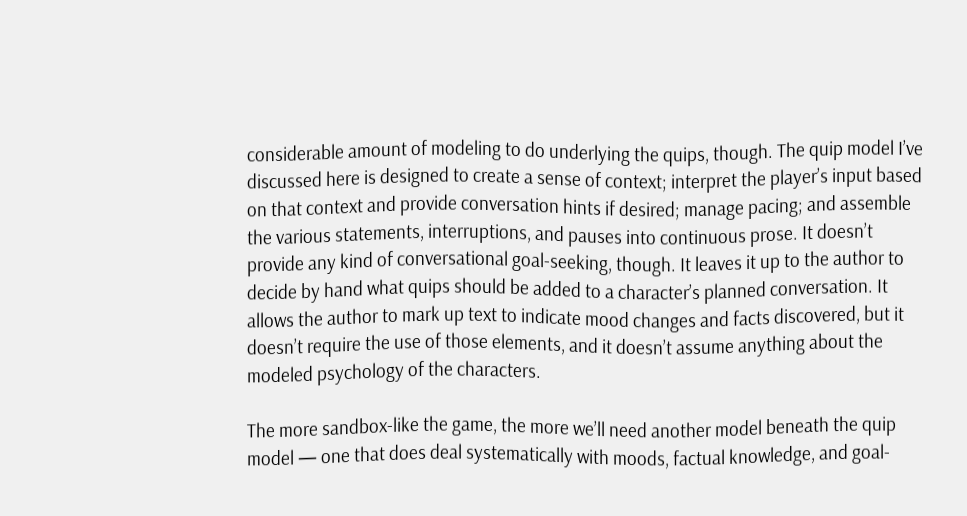considerable amount of modeling to do underlying the quips, though. The quip model I’ve discussed here is designed to create a sense of context; interpret the player’s input based on that context and provide conversation hints if desired; manage pacing; and assemble the various statements, interruptions, and pauses into continuous prose. It doesn’t provide any kind of conversational goal-seeking, though. It leaves it up to the author to decide by hand what quips should be added to a character’s planned conversation. It allows the author to mark up text to indicate mood changes and facts discovered, but it doesn’t require the use of those elements, and it doesn’t assume anything about the modeled psychology of the characters.

The more sandbox-like the game, the more we’ll need another model beneath the quip model — one that does deal systematically with moods, factual knowledge, and goal-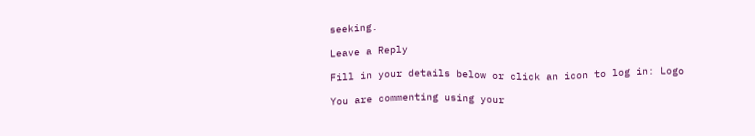seeking.

Leave a Reply

Fill in your details below or click an icon to log in: Logo

You are commenting using your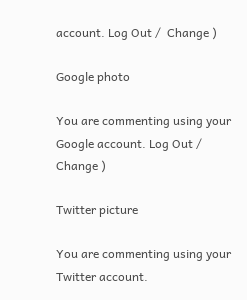account. Log Out /  Change )

Google photo

You are commenting using your Google account. Log Out /  Change )

Twitter picture

You are commenting using your Twitter account.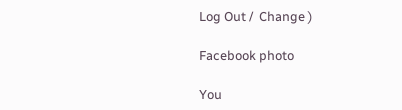Log Out /  Change )

Facebook photo

You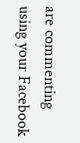are commenting using your Facebook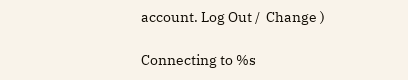account. Log Out /  Change )

Connecting to %s